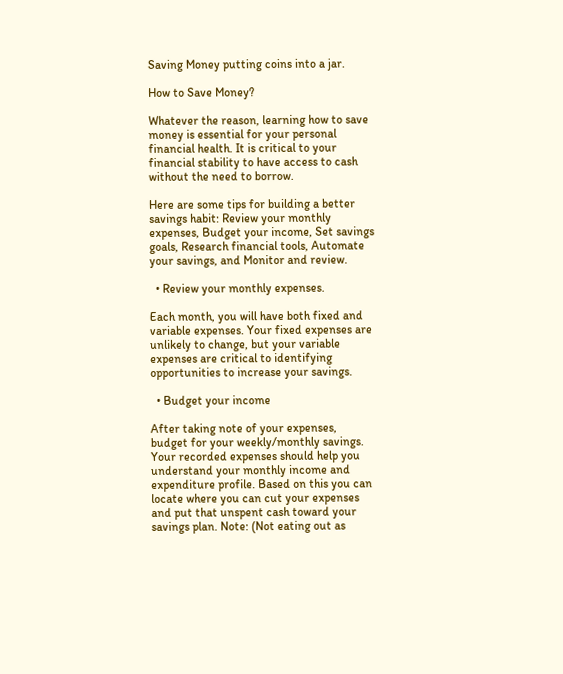Saving Money putting coins into a jar.

How to Save Money?

Whatever the reason, learning how to save money is essential for your personal financial health. It is critical to your financial stability to have access to cash without the need to borrow.

Here are some tips for building a better savings habit: Review your monthly expenses, Budget your income, Set savings goals, Research financial tools, Automate your savings, and Monitor and review.

  • Review your monthly expenses.

Each month, you will have both fixed and variable expenses. Your fixed expenses are unlikely to change, but your variable expenses are critical to identifying opportunities to increase your savings.

  • Budget your income

After taking note of your expenses, budget for your weekly/monthly savings. Your recorded expenses should help you understand your monthly income and expenditure profile. Based on this you can locate where you can cut your expenses and put that unspent cash toward your savings plan. Note: (Not eating out as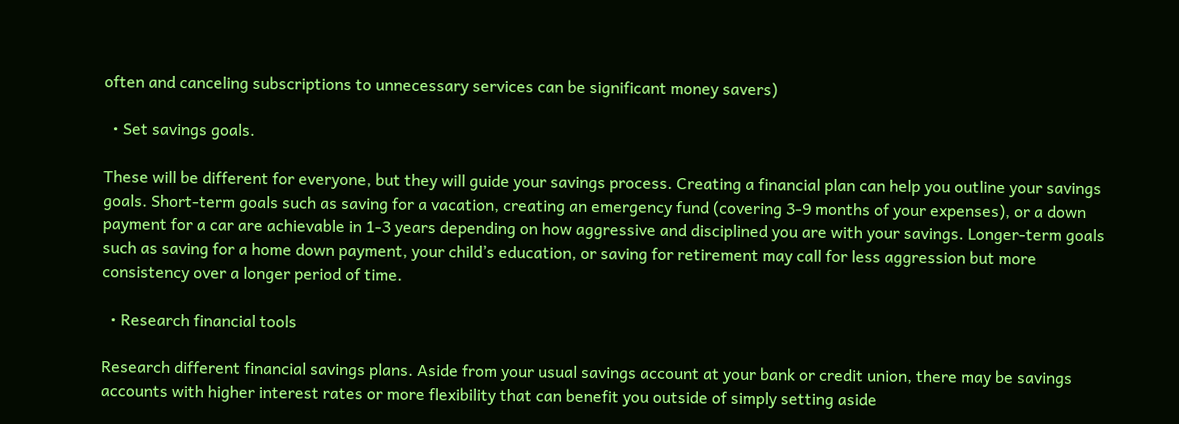often and canceling subscriptions to unnecessary services can be significant money savers)

  • Set savings goals.

These will be different for everyone, but they will guide your savings process. Creating a financial plan can help you outline your savings goals. Short-term goals such as saving for a vacation, creating an emergency fund (covering 3-9 months of your expenses), or a down payment for a car are achievable in 1-3 years depending on how aggressive and disciplined you are with your savings. Longer-term goals such as saving for a home down payment, your child’s education, or saving for retirement may call for less aggression but more consistency over a longer period of time.

  • Research financial tools

Research different financial savings plans. Aside from your usual savings account at your bank or credit union, there may be savings accounts with higher interest rates or more flexibility that can benefit you outside of simply setting aside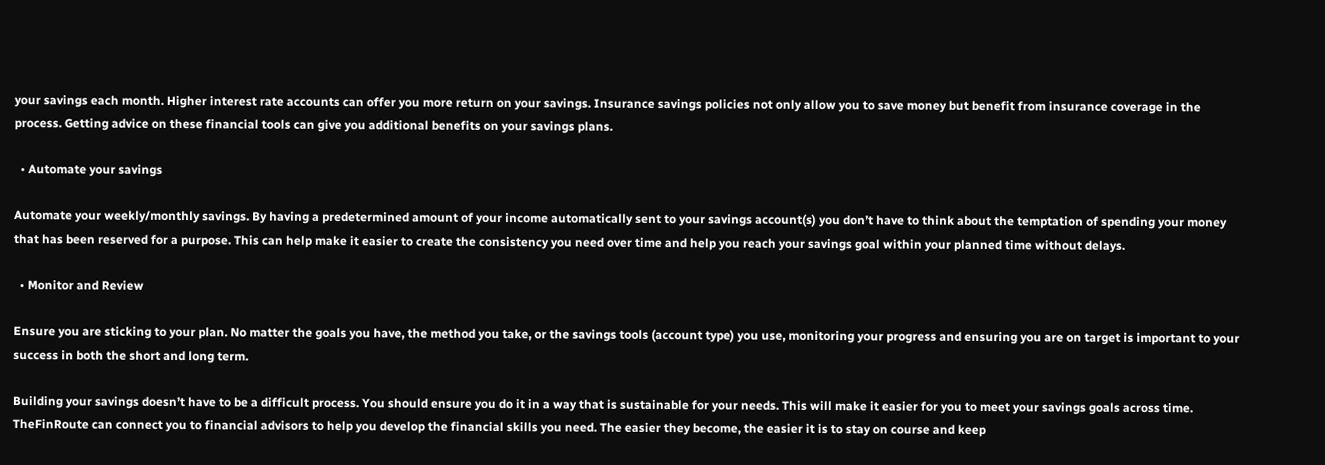your savings each month. Higher interest rate accounts can offer you more return on your savings. Insurance savings policies not only allow you to save money but benefit from insurance coverage in the process. Getting advice on these financial tools can give you additional benefits on your savings plans.

  • Automate your savings

Automate your weekly/monthly savings. By having a predetermined amount of your income automatically sent to your savings account(s) you don’t have to think about the temptation of spending your money that has been reserved for a purpose. This can help make it easier to create the consistency you need over time and help you reach your savings goal within your planned time without delays.

  • Monitor and Review

Ensure you are sticking to your plan. No matter the goals you have, the method you take, or the savings tools (account type) you use, monitoring your progress and ensuring you are on target is important to your success in both the short and long term.

Building your savings doesn’t have to be a difficult process. You should ensure you do it in a way that is sustainable for your needs. This will make it easier for you to meet your savings goals across time. TheFinRoute can connect you to financial advisors to help you develop the financial skills you need. The easier they become, the easier it is to stay on course and keep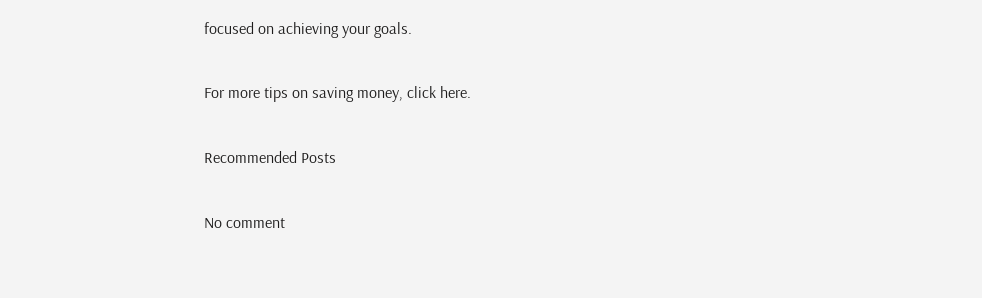focused on achieving your goals.

For more tips on saving money, click here.

Recommended Posts

No comment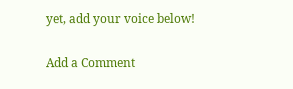yet, add your voice below!

Add a Comment